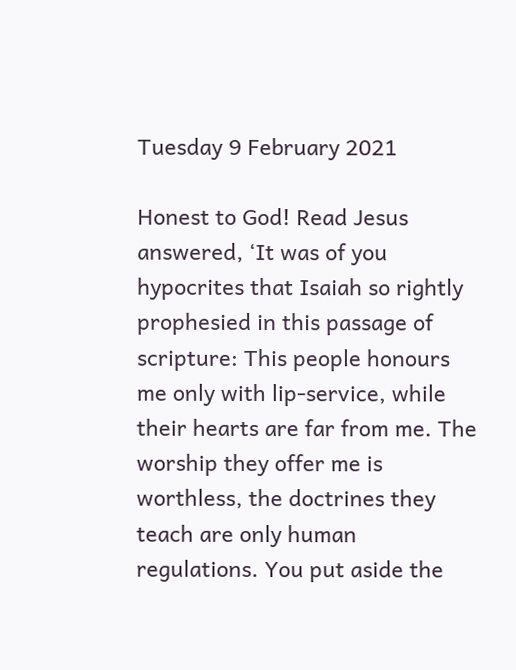Tuesday 9 February 2021

Honest to God! Read Jesus answered, ‘It was of you hypocrites that Isaiah so rightly prophesied in this passage of scripture: This people honours me only with lip-service, while their hearts are far from me. The worship they offer me is worthless, the doctrines they teach are only human regulations. You put aside the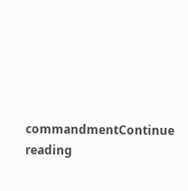commandmentContinue reading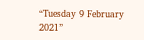“Tuesday 9 February 2021”